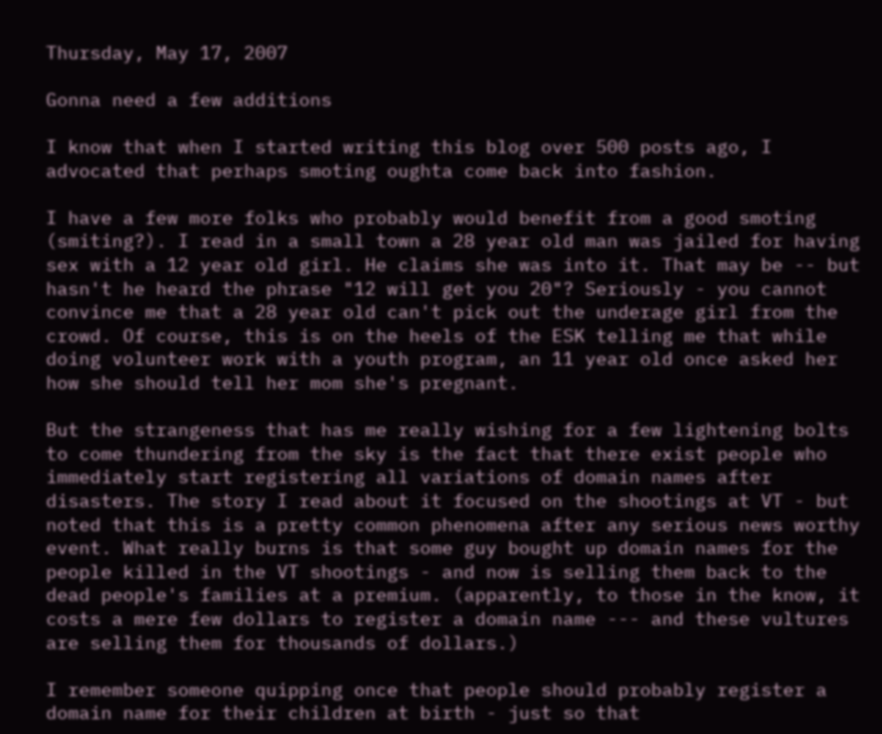Thursday, May 17, 2007

Gonna need a few additions

I know that when I started writing this blog over 500 posts ago, I advocated that perhaps smoting oughta come back into fashion.

I have a few more folks who probably would benefit from a good smoting (smiting?). I read in a small town a 28 year old man was jailed for having sex with a 12 year old girl. He claims she was into it. That may be -- but hasn't he heard the phrase "12 will get you 20"? Seriously - you cannot convince me that a 28 year old can't pick out the underage girl from the crowd. Of course, this is on the heels of the ESK telling me that while doing volunteer work with a youth program, an 11 year old once asked her how she should tell her mom she's pregnant.

But the strangeness that has me really wishing for a few lightening bolts to come thundering from the sky is the fact that there exist people who immediately start registering all variations of domain names after disasters. The story I read about it focused on the shootings at VT - but noted that this is a pretty common phenomena after any serious news worthy event. What really burns is that some guy bought up domain names for the people killed in the VT shootings - and now is selling them back to the dead people's families at a premium. (apparently, to those in the know, it costs a mere few dollars to register a domain name --- and these vultures are selling them for thousands of dollars.)

I remember someone quipping once that people should probably register a domain name for their children at birth - just so that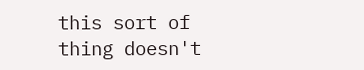this sort of thing doesn't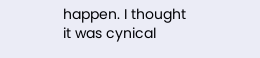happen. I thought it was cynical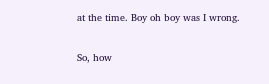at the time. Boy oh boy was I wrong.

So, how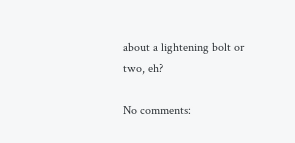about a lightening bolt or two, eh?

No comments: